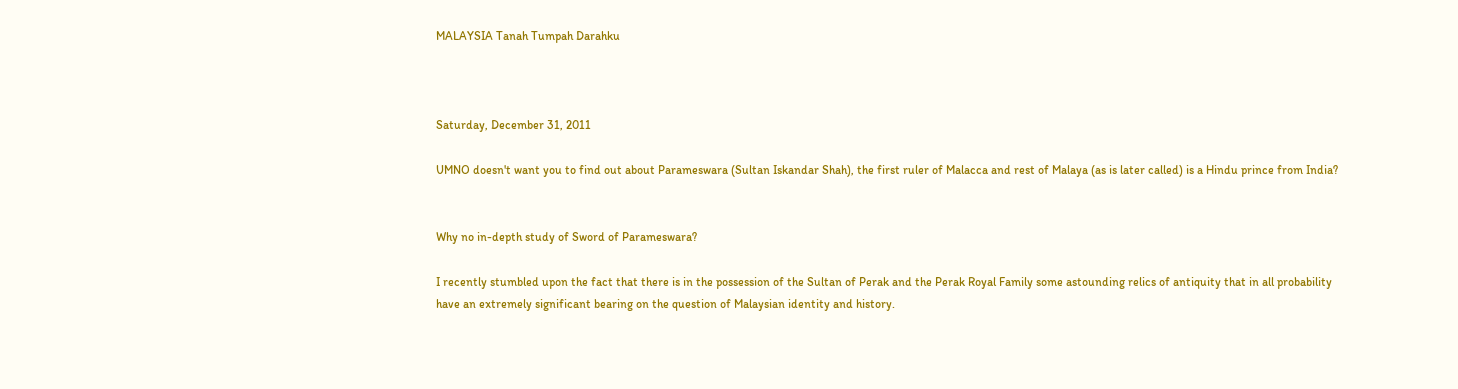MALAYSIA Tanah Tumpah Darahku



Saturday, December 31, 2011

UMNO doesn't want you to find out about Parameswara (Sultan Iskandar Shah), the first ruler of Malacca and rest of Malaya (as is later called) is a Hindu prince from India?


Why no in-depth study of Sword of Parameswara?

I recently stumbled upon the fact that there is in the possession of the Sultan of Perak and the Perak Royal Family some astounding relics of antiquity that in all probability have an extremely significant bearing on the question of Malaysian identity and history.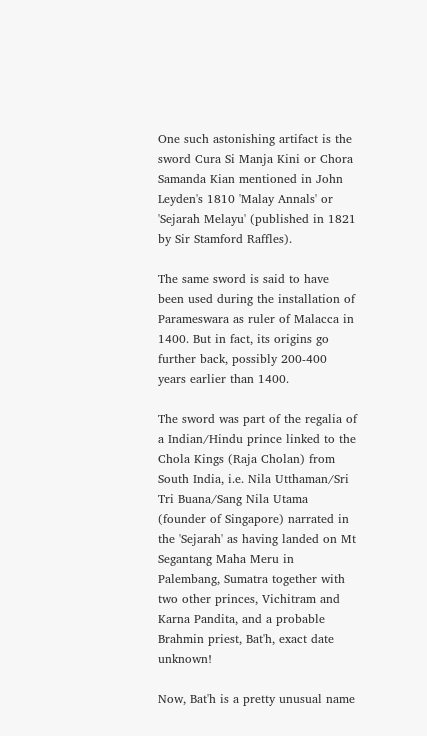One such astonishing artifact is the sword Cura Si Manja Kini or Chora Samanda Kian mentioned in John Leyden's 1810 'Malay Annals' or 'Sejarah Melayu' (published in 1821 by Sir Stamford Raffles).

The same sword is said to have been used during the installation of Parameswara as ruler of Malacca in 1400. But in fact, its origins go further back, possibly 200-400 years earlier than 1400.

The sword was part of the regalia of a Indian/Hindu prince linked to the Chola Kings (Raja Cholan) from South India, i.e. Nila Utthaman/Sri Tri Buana/Sang Nila Utama (founder of Singapore) narrated in the 'Sejarah' as having landed on Mt Segantang Maha Meru in Palembang, Sumatra together with two other princes, Vichitram and Karna Pandita, and a probable Brahmin priest, Bat'h, exact date unknown!

Now, Bat'h is a pretty unusual name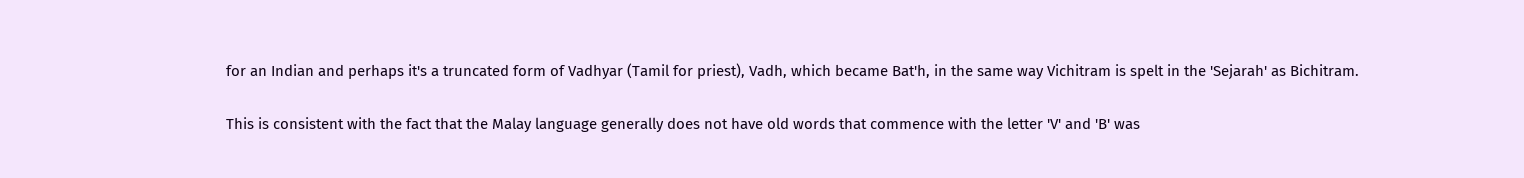for an Indian and perhaps it's a truncated form of Vadhyar (Tamil for priest), Vadh, which became Bat'h, in the same way Vichitram is spelt in the 'Sejarah' as Bichitram.

This is consistent with the fact that the Malay language generally does not have old words that commence with the letter 'V' and 'B' was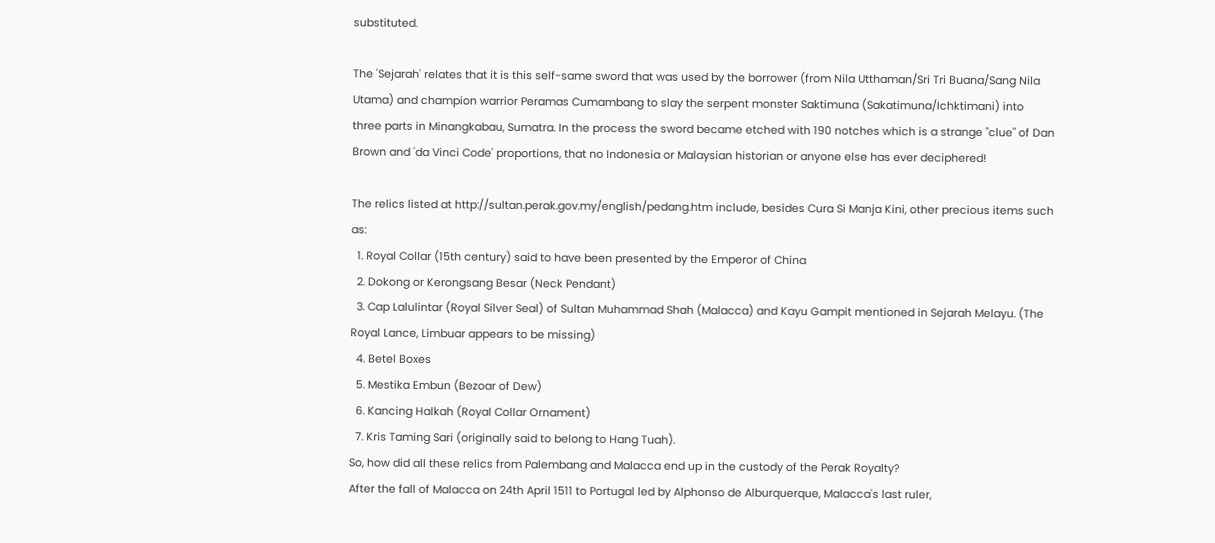substituted.

The 'Sejarah' relates that it is this self-same sword that was used by the borrower (from Nila Utthaman/Sri Tri Buana/Sang Nila Utama) and champion warrior Peramas Cumambang to slay the serpent monster Saktimuna (Sakatimuna/Ichktimani) into three parts in Minangkabau, Sumatra. In the process the sword became etched with 190 notches which is a strange "clue" of Dan Brown and 'da Vinci Code' proportions, that no Indonesia or Malaysian historian or anyone else has ever deciphered!

The relics listed at http://sultan.perak.gov.my/english/pedang.htm include, besides Cura Si Manja Kini, other precious items such as:
  1. Royal Collar (15th century) said to have been presented by the Emperor of China
  2. Dokong or Kerongsang Besar (Neck Pendant)
  3. Cap Lalulintar (Royal Silver Seal) of Sultan Muhammad Shah (Malacca) and Kayu Gampit mentioned in Sejarah Melayu. (The Royal Lance, Limbuar appears to be missing)
  4. Betel Boxes
  5. Mestika Embun (Bezoar of Dew)
  6. Kancing Halkah (Royal Collar Ornament)
  7. Kris Taming Sari (originally said to belong to Hang Tuah).
So, how did all these relics from Palembang and Malacca end up in the custody of the Perak Royalty?
After the fall of Malacca on 24th April 1511 to Portugal led by Alphonso de Alburquerque, Malacca's last ruler,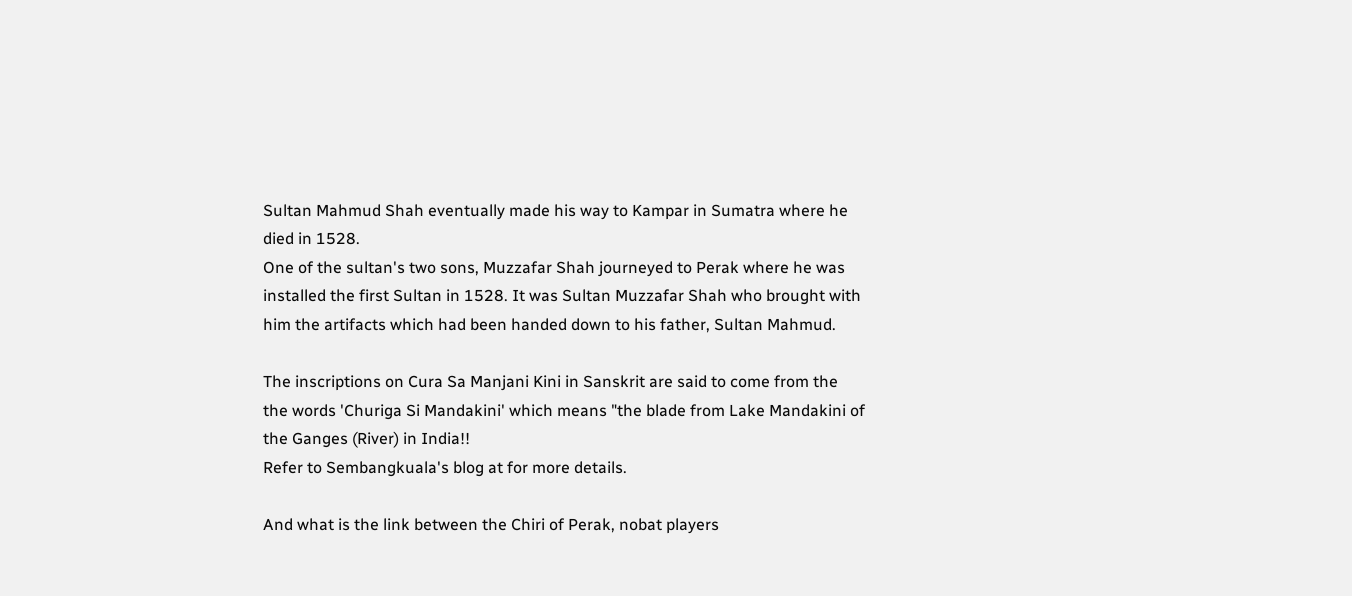Sultan Mahmud Shah eventually made his way to Kampar in Sumatra where he died in 1528.
One of the sultan's two sons, Muzzafar Shah journeyed to Perak where he was installed the first Sultan in 1528. It was Sultan Muzzafar Shah who brought with him the artifacts which had been handed down to his father, Sultan Mahmud.

The inscriptions on Cura Sa Manjani Kini in Sanskrit are said to come from the the words 'Churiga Si Mandakini' which means "the blade from Lake Mandakini of the Ganges (River) in India!!
Refer to Sembangkuala's blog at for more details.

And what is the link between the Chiri of Perak, nobat players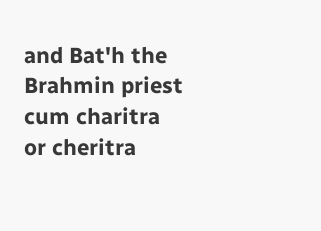and Bat'h the Brahmin priest cum charitra or cheritra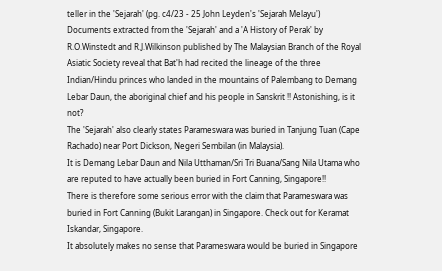teller in the 'Sejarah' (pg. c4/23 - 25 John Leyden's 'Sejarah Melayu')
Documents extracted from the 'Sejarah' and a 'A History of Perak' by R.O.Winstedt and R.J.Wilkinson published by The Malaysian Branch of the Royal Asiatic Society reveal that Bat'h had recited the lineage of the three Indian/Hindu princes who landed in the mountains of Palembang to Demang Lebar Daun, the aboriginal chief and his people in Sanskrit !! Astonishing, is it not?
The 'Sejarah' also clearly states Parameswara was buried in Tanjung Tuan (Cape Rachado) near Port Dickson, Negeri Sembilan (in Malaysia).
It is Demang Lebar Daun and Nila Utthaman/Sri Tri Buana/Sang Nila Utama who are reputed to have actually been buried in Fort Canning, Singapore!!
There is therefore some serious error with the claim that Parameswara was buried in Fort Canning (Bukit Larangan) in Singapore. Check out for Keramat Iskandar, Singapore.
It absolutely makes no sense that Parameswara would be buried in Singapore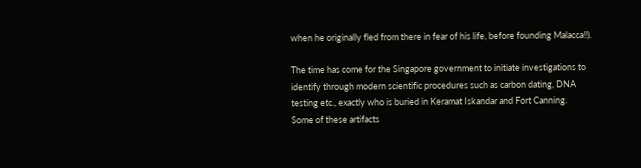when he originally fled from there in fear of his life, before founding Malacca!!).

The time has come for the Singapore government to initiate investigations to identify through modern scientific procedures such as carbon dating, DNA testing etc., exactly who is buried in Keramat Iskandar and Fort Canning.
Some of these artifacts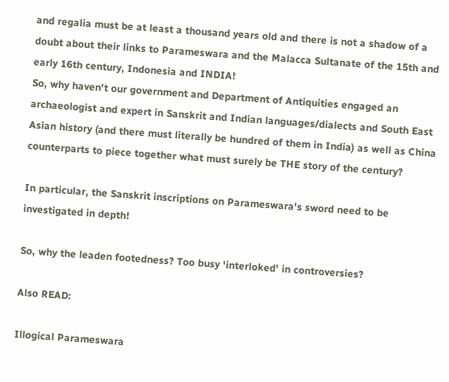and regalia must be at least a thousand years old and there is not a shadow of a doubt about their links to Parameswara and the Malacca Sultanate of the 15th and early 16th century, Indonesia and INDIA!
So, why haven't our government and Department of Antiquities engaged an archaeologist and expert in Sanskrit and Indian languages/dialects and South East Asian history (and there must literally be hundred of them in India) as well as China counterparts to piece together what must surely be THE story of the century?

In particular, the Sanskrit inscriptions on Parameswara's sword need to be investigated in depth!

So, why the leaden footedness? Too busy 'interloked' in controversies?

Also READ:

Illogical Parameswara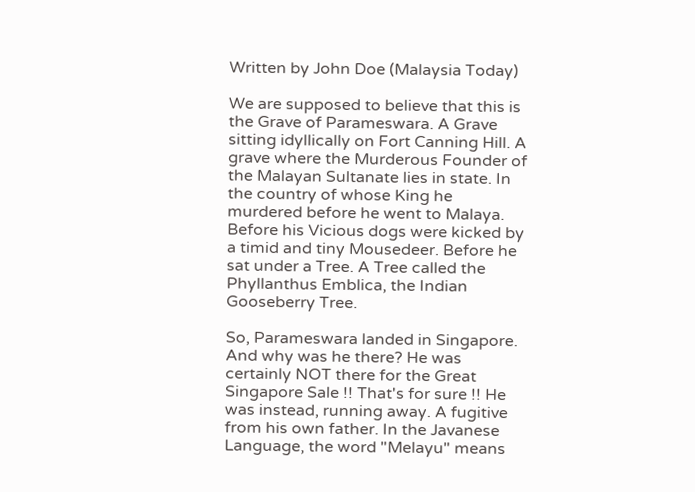Written by John Doe (Malaysia Today)

We are supposed to believe that this is the Grave of Parameswara. A Grave sitting idyllically on Fort Canning Hill. A grave where the Murderous Founder of the Malayan Sultanate lies in state. In the country of whose King he murdered before he went to Malaya.  Before his Vicious dogs were kicked by a timid and tiny Mousedeer. Before he sat under a Tree. A Tree called the Phyllanthus Emblica, the Indian Gooseberry Tree.

So, Parameswara landed in Singapore. And why was he there? He was certainly NOT there for the Great Singapore Sale !! That's for sure !! He was instead, running away. A fugitive from his own father. In the Javanese Language, the word "Melayu" means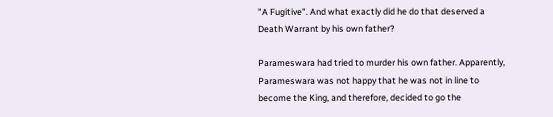"A Fugitive". And what exactly did he do that deserved a Death Warrant by his own father?

Parameswara had tried to murder his own father. Apparently, Parameswara was not happy that he was not in line to become the King, and therefore, decided to go the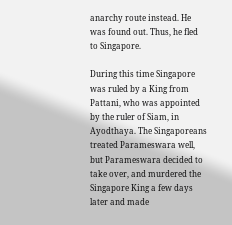anarchy route instead. He was found out. Thus, he fled to Singapore.

During this time Singapore was ruled by a King from Pattani, who was appointed by the ruler of Siam, in Ayodthaya. The Singaporeans treated Parameswara well, but Parameswara decided to take over, and murdered the Singapore King a few days later and made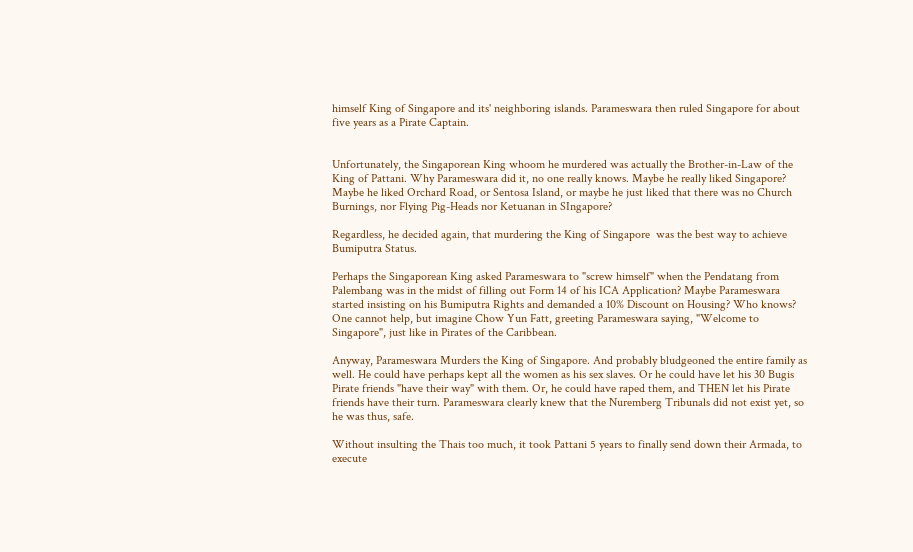himself King of Singapore and its' neighboring islands. Parameswara then ruled Singapore for about five years as a Pirate Captain.


Unfortunately, the Singaporean King whoom he murdered was actually the Brother-in-Law of the King of Pattani. Why Parameswara did it, no one really knows. Maybe he really liked Singapore? Maybe he liked Orchard Road, or Sentosa Island, or maybe he just liked that there was no Church Burnings, nor Flying Pig-Heads nor Ketuanan in SIngapore?

Regardless, he decided again, that murdering the King of Singapore  was the best way to achieve Bumiputra Status.

Perhaps the Singaporean King asked Parameswara to "screw himself" when the Pendatang from Palembang was in the midst of filling out Form 14 of his ICA Application? Maybe Parameswara started insisting on his Bumiputra Rights and demanded a 10% Discount on Housing? Who knows? One cannot help, but imagine Chow Yun Fatt, greeting Parameswara saying, "Welcome to Singapore", just like in Pirates of the Caribbean.

Anyway, Parameswara Murders the King of Singapore. And probably bludgeoned the entire family as well. He could have perhaps kept all the women as his sex slaves. Or he could have let his 30 Bugis Pirate friends "have their way" with them. Or, he could have raped them, and THEN let his Pirate friends have their turn. Parameswara clearly knew that the Nuremberg Tribunals did not exist yet, so he was thus, safe.

Without insulting the Thais too much, it took Pattani 5 years to finally send down their Armada, to execute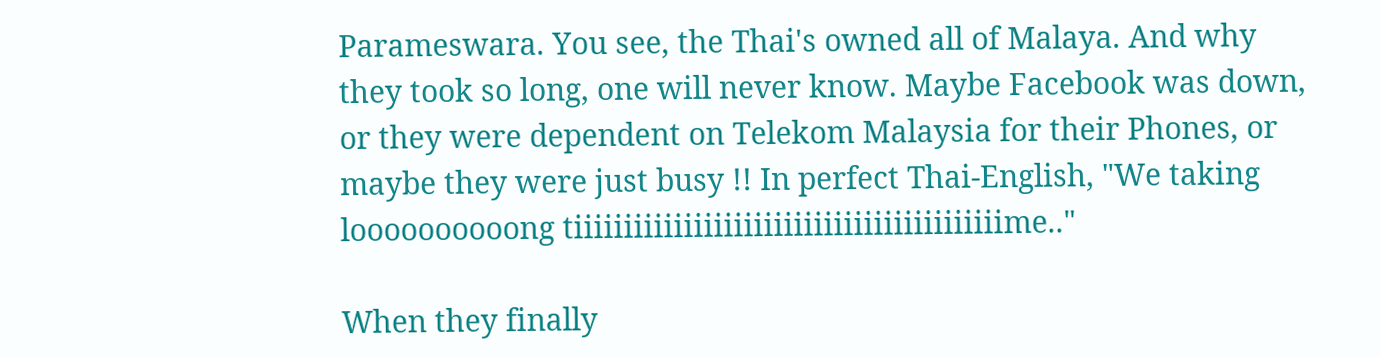Parameswara. You see, the Thai's owned all of Malaya. And why they took so long, one will never know. Maybe Facebook was down, or they were dependent on Telekom Malaysia for their Phones, or maybe they were just busy !! In perfect Thai-English, "We taking loooooooooong tiiiiiiiiiiiiiiiiiiiiiiiiiiiiiiiiiiiiiiiiiiime.."

When they finally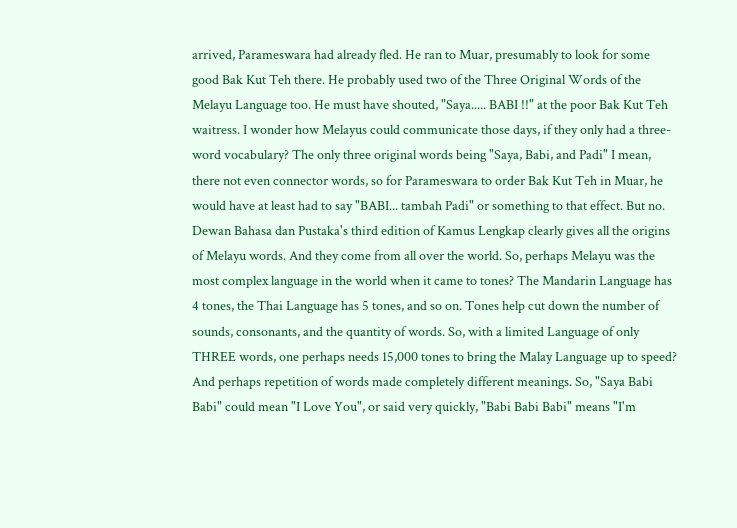arrived, Parameswara had already fled. He ran to Muar, presumably to look for some good Bak Kut Teh there. He probably used two of the Three Original Words of the Melayu Language too. He must have shouted, "Saya..... BABI !!" at the poor Bak Kut Teh waitress. I wonder how Melayus could communicate those days, if they only had a three-word vocabulary? The only three original words being "Saya, Babi, and Padi" I mean, there not even connector words, so for Parameswara to order Bak Kut Teh in Muar, he would have at least had to say "BABI... tambah Padi" or something to that effect. But no. Dewan Bahasa dan Pustaka's third edition of Kamus Lengkap clearly gives all the origins of Melayu words. And they come from all over the world. So, perhaps Melayu was the most complex language in the world when it came to tones? The Mandarin Language has 4 tones, the Thai Language has 5 tones, and so on. Tones help cut down the number of sounds, consonants, and the quantity of words. So, with a limited Language of only THREE words, one perhaps needs 15,000 tones to bring the Malay Language up to speed? And perhaps repetition of words made completely different meanings. So, "Saya Babi Babi" could mean "I Love You", or said very quickly, "Babi Babi Babi" means "I'm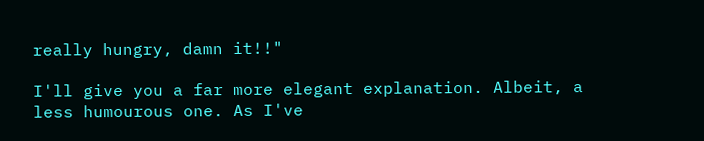really hungry, damn it!!"

I'll give you a far more elegant explanation. Albeit, a less humourous one. As I've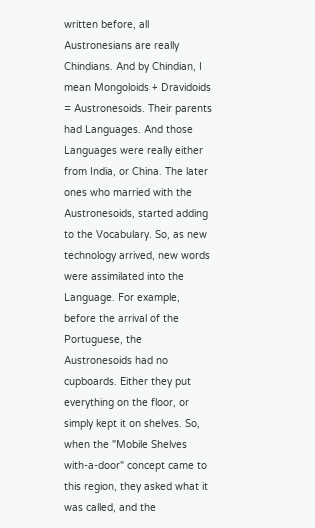written before, all Austronesians are really Chindians. And by Chindian, I mean Mongoloids + Dravidoids = Austronesoids. Their parents had Languages. And those Languages were really either from India, or China. The later ones who married with the Austronesoids, started adding to the Vocabulary. So, as new technology arrived, new words were assimilated into the Language. For example, before the arrival of the Portuguese, the Austronesoids had no cupboards. Either they put everything on the floor, or simply kept it on shelves. So, when the "Mobile Shelves with-a-door" concept came to this region, they asked what it was called, and the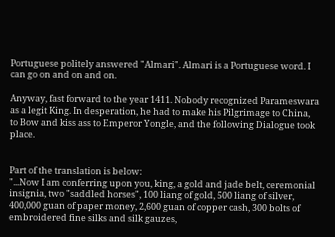Portuguese politely answered "Almari". Almari is a Portuguese word. I can go on and on and on.

Anyway, fast forward to the year 1411. Nobody recognized Parameswara as a legit King. In desperation, he had to make his Pilgrimage to China, to Bow and kiss ass to Emperor Yongle, and the following Dialogue took place.


Part of the translation is below:
"...Now I am conferring upon you, king, a gold and jade belt, ceremonial insignia, two "saddled horses", 100 liang of gold, 500 liang of silver, 400,000 guan of paper money, 2,600 guan of copper cash, 300 bolts of embroidered fine silks and silk gauzes,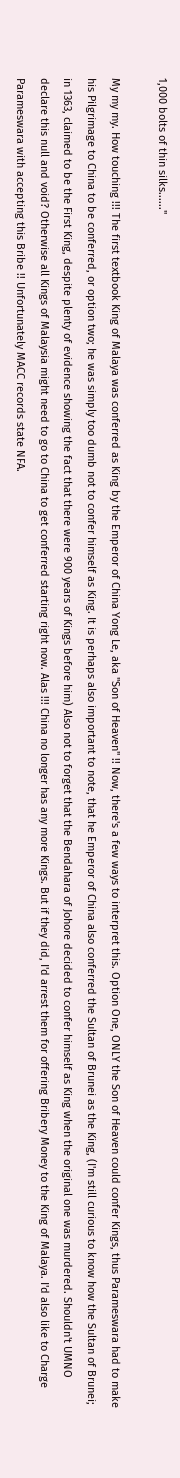1,000 bolts of thin silks......"

My my my. How touching !!! The first textbook King of Malaya was conferred as King by the Emperor of China Yong Le, aka "Son of Heaven" !! Now, there's a few ways to interpret this. Option One, ONLY the Son of Heaven could confer Kings, thus Parameswara had to make his Pilgrimage to China to be conferred, or option two; he was simply too dumb not to confer himself as King. It is perhaps also important to note, that he Emperor of China also conferred the Sultan of Brunei as the King, (I'm still curious to know how the Sultan of Brunei; in 1363, claimed to be the First King, despite plenty of evidence showing the fact that there were 900 years of Kings before him) Also not to forget that the Bendahara of Johore decided to confer himself as King when the original one was murdered. Shouldn't UMNO declare this null and void? Otherwise all Kings of Malaysia might need to go to China to get conferred starting right now. Alas !!! China no longer has any more Kings. But if they did, I'd arrest them for offering Bribery Money to the King of Malaya. I'd also like to Charge Parameswara with accepting this Bribe !! Unfortunately MACC records state NFA.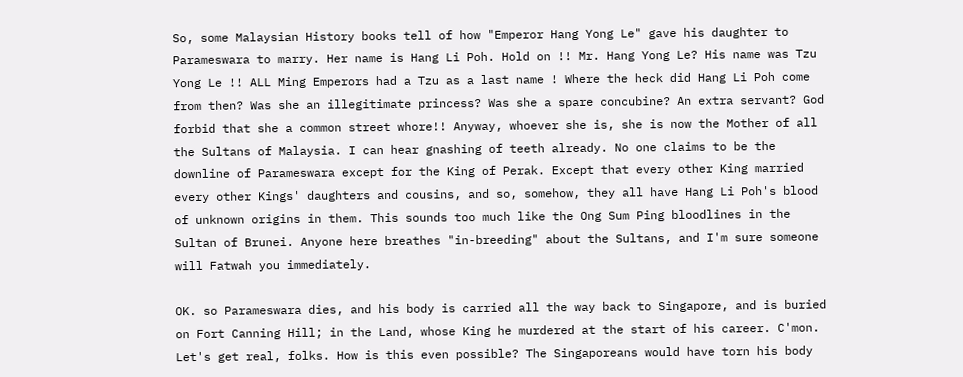So, some Malaysian History books tell of how "Emperor Hang Yong Le" gave his daughter to Parameswara to marry. Her name is Hang Li Poh. Hold on !! Mr. Hang Yong Le? His name was Tzu Yong Le !! ALL Ming Emperors had a Tzu as a last name ! Where the heck did Hang Li Poh come from then? Was she an illegitimate princess? Was she a spare concubine? An extra servant? God forbid that she a common street whore!! Anyway, whoever she is, she is now the Mother of all the Sultans of Malaysia. I can hear gnashing of teeth already. No one claims to be the downline of Parameswara except for the King of Perak. Except that every other King married every other Kings' daughters and cousins, and so, somehow, they all have Hang Li Poh's blood of unknown origins in them. This sounds too much like the Ong Sum Ping bloodlines in the Sultan of Brunei. Anyone here breathes "in-breeding" about the Sultans, and I'm sure someone will Fatwah you immediately.

OK. so Parameswara dies, and his body is carried all the way back to Singapore, and is buried on Fort Canning Hill; in the Land, whose King he murdered at the start of his career. C'mon. Let's get real, folks. How is this even possible? The Singaporeans would have torn his body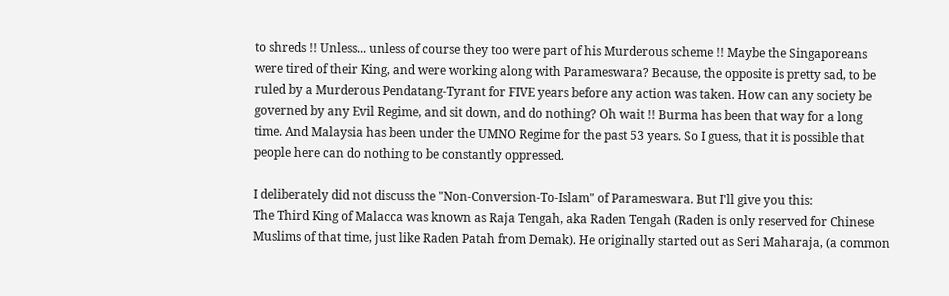to shreds !! Unless... unless of course they too were part of his Murderous scheme !! Maybe the Singaporeans were tired of their King, and were working along with Parameswara? Because, the opposite is pretty sad, to be ruled by a Murderous Pendatang-Tyrant for FIVE years before any action was taken. How can any society be governed by any Evil Regime, and sit down, and do nothing? Oh wait !! Burma has been that way for a long time. And Malaysia has been under the UMNO Regime for the past 53 years. So I guess, that it is possible that people here can do nothing to be constantly oppressed.

I deliberately did not discuss the "Non-Conversion-To-Islam" of Parameswara. But I'll give you this:
The Third King of Malacca was known as Raja Tengah, aka Raden Tengah (Raden is only reserved for Chinese Muslims of that time, just like Raden Patah from Demak). He originally started out as Seri Maharaja, (a common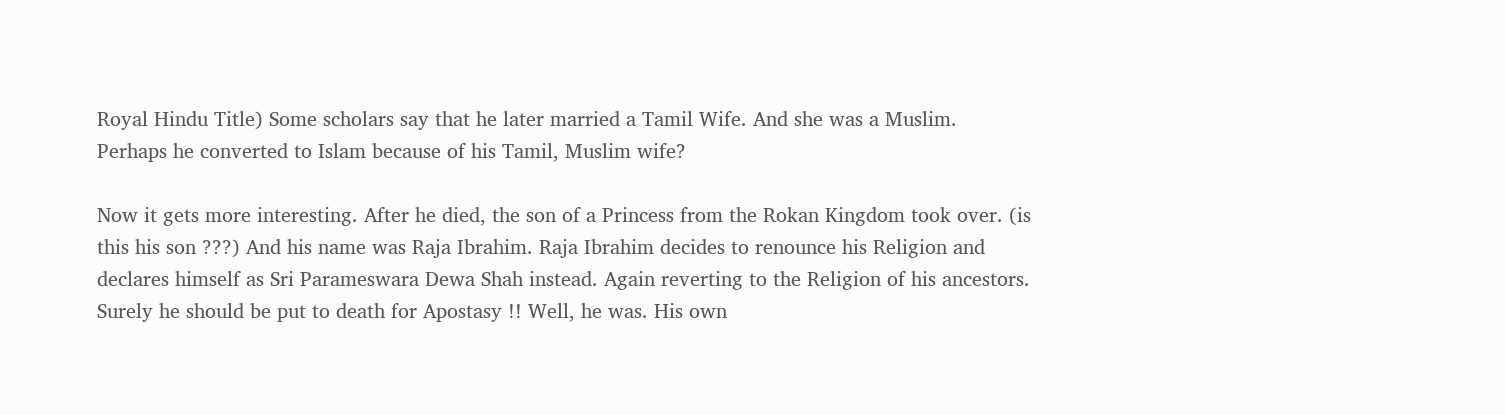Royal Hindu Title) Some scholars say that he later married a Tamil Wife. And she was a Muslim. Perhaps he converted to Islam because of his Tamil, Muslim wife?

Now it gets more interesting. After he died, the son of a Princess from the Rokan Kingdom took over. (is this his son ???) And his name was Raja Ibrahim. Raja Ibrahim decides to renounce his Religion and declares himself as Sri Parameswara Dewa Shah instead. Again reverting to the Religion of his ancestors. Surely he should be put to death for Apostasy !! Well, he was. His own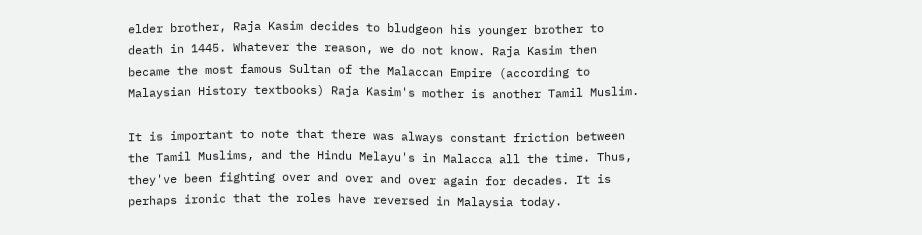elder brother, Raja Kasim decides to bludgeon his younger brother to death in 1445. Whatever the reason, we do not know. Raja Kasim then became the most famous Sultan of the Malaccan Empire (according to Malaysian History textbooks) Raja Kasim's mother is another Tamil Muslim.

It is important to note that there was always constant friction between the Tamil Muslims, and the Hindu Melayu's in Malacca all the time. Thus, they've been fighting over and over and over again for decades. It is perhaps ironic that the roles have reversed in Malaysia today.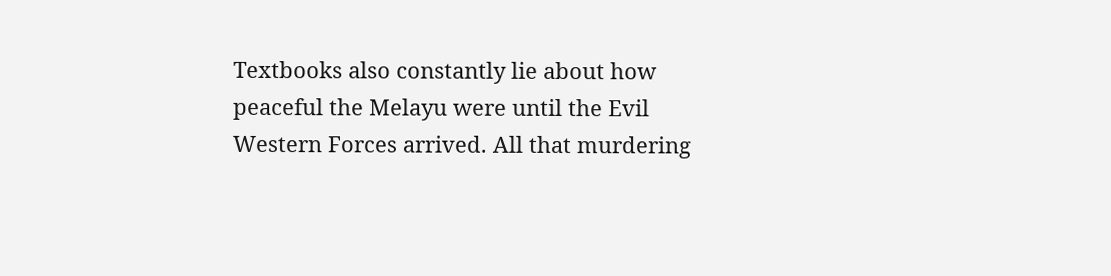Textbooks also constantly lie about how peaceful the Melayu were until the Evil Western Forces arrived. All that murdering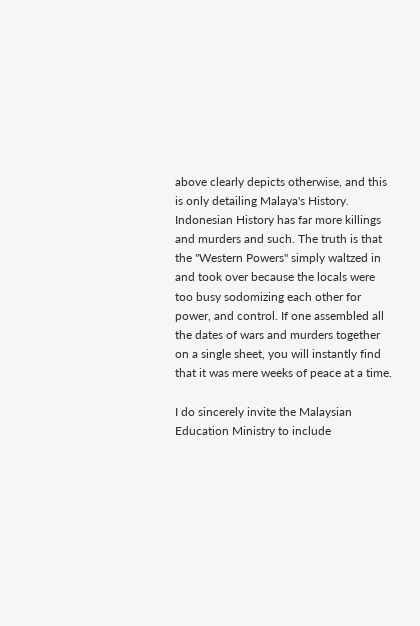above clearly depicts otherwise, and this is only detailing Malaya's History. Indonesian History has far more killings and murders and such. The truth is that the "Western Powers" simply waltzed in and took over because the locals were too busy sodomizing each other for power, and control. If one assembled all the dates of wars and murders together on a single sheet, you will instantly find that it was mere weeks of peace at a time.

I do sincerely invite the Malaysian Education Ministry to include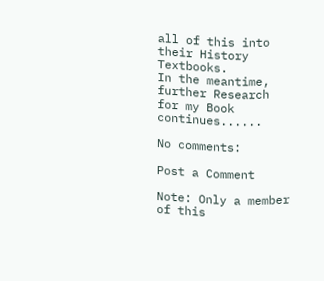all of this into their History Textbooks.
In the meantime, further Research for my Book continues......

No comments:

Post a Comment

Note: Only a member of this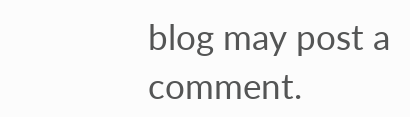blog may post a comment.